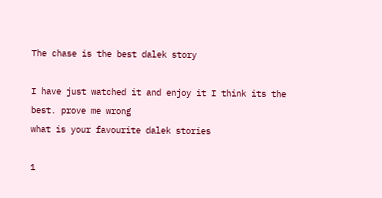The chase is the best dalek story

I have just watched it and enjoy it I think its the best. prove me wrong
what is your favourite dalek stories

1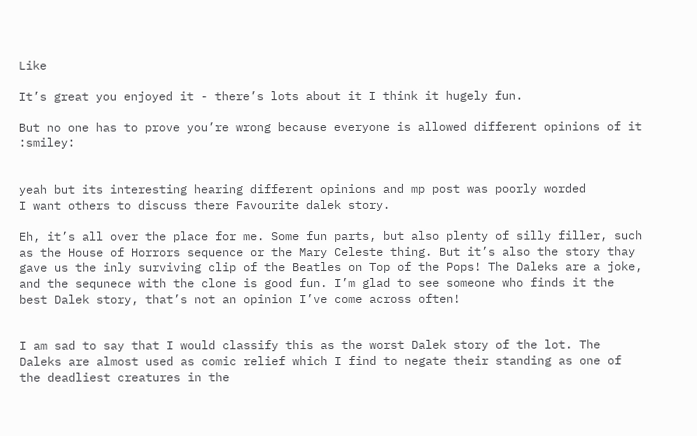Like

It’s great you enjoyed it - there’s lots about it I think it hugely fun.

But no one has to prove you’re wrong because everyone is allowed different opinions of it :smiley:


yeah but its interesting hearing different opinions and mp post was poorly worded
I want others to discuss there Favourite dalek story.

Eh, it’s all over the place for me. Some fun parts, but also plenty of silly filler, such as the House of Horrors sequence or the Mary Celeste thing. But it’s also the story thay gave us the inly surviving clip of the Beatles on Top of the Pops! The Daleks are a joke, and the sequnece with the clone is good fun. I’m glad to see someone who finds it the best Dalek story, that’s not an opinion I’ve come across often!


I am sad to say that I would classify this as the worst Dalek story of the lot. The Daleks are almost used as comic relief which I find to negate their standing as one of the deadliest creatures in the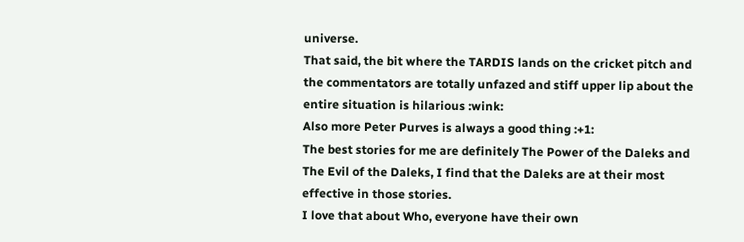universe.
That said, the bit where the TARDIS lands on the cricket pitch and the commentators are totally unfazed and stiff upper lip about the entire situation is hilarious :wink:
Also more Peter Purves is always a good thing :+1:
The best stories for me are definitely The Power of the Daleks and The Evil of the Daleks, I find that the Daleks are at their most effective in those stories.
I love that about Who, everyone have their own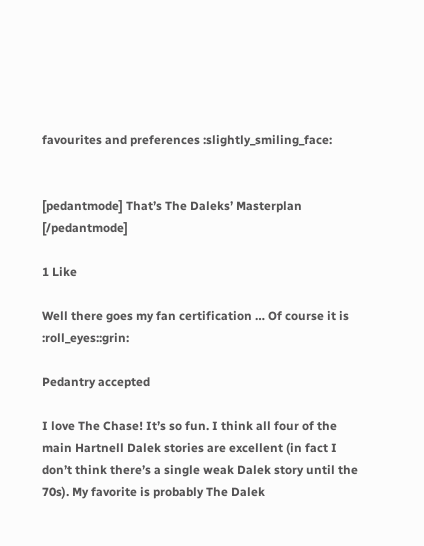favourites and preferences :slightly_smiling_face:


[pedantmode] That’s The Daleks’ Masterplan [/pedantmode]

1 Like

Well there goes my fan certification … Of course it is :roll_eyes::grin:

Pedantry accepted

I love The Chase! It’s so fun. I think all four of the main Hartnell Dalek stories are excellent (in fact I don’t think there’s a single weak Dalek story until the 70s). My favorite is probably The Dalek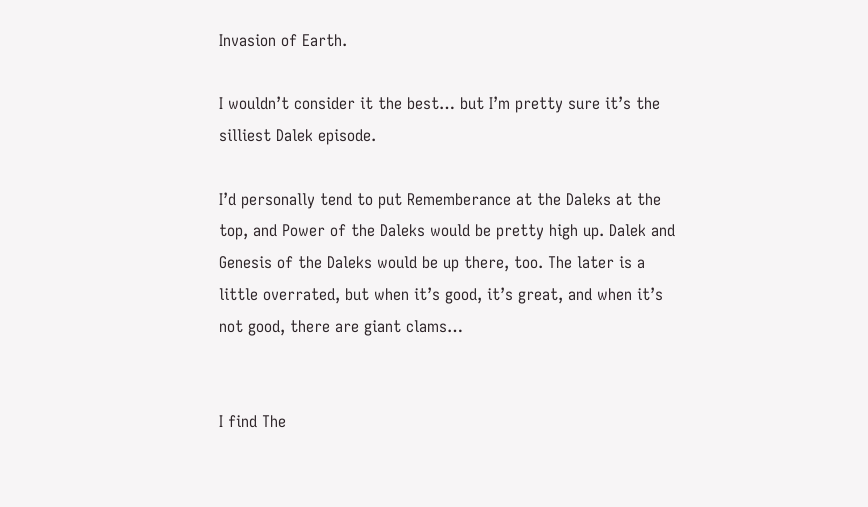Invasion of Earth.

I wouldn’t consider it the best… but I’m pretty sure it’s the silliest Dalek episode.

I’d personally tend to put Rememberance at the Daleks at the top, and Power of the Daleks would be pretty high up. Dalek and Genesis of the Daleks would be up there, too. The later is a little overrated, but when it’s good, it’s great, and when it’s not good, there are giant clams…


I find The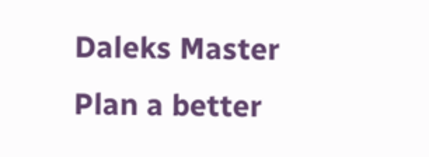Daleks Master Plan a better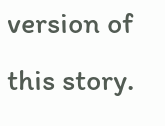version of this story.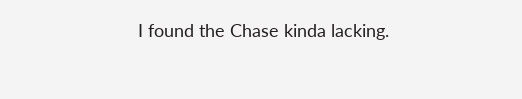I found the Chase kinda lacking.